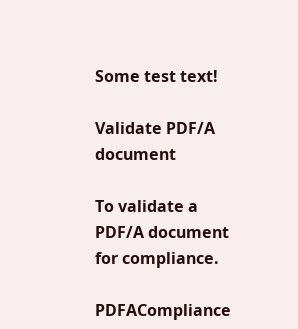Some test text!

Validate PDF/A document

To validate a PDF/A document for compliance.

PDFACompliance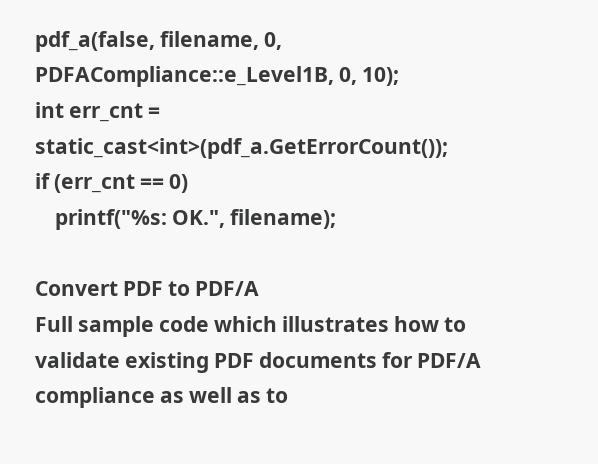pdf_a(false, filename, 0, PDFACompliance::e_Level1B, 0, 10);
int err_cnt = static_cast<int>(pdf_a.GetErrorCount());
if (err_cnt == 0)
    printf("%s: OK.", filename);

Convert PDF to PDF/A
Full sample code which illustrates how to validate existing PDF documents for PDF/A compliance as well as to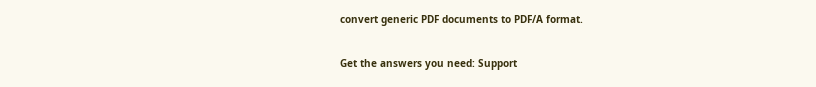convert generic PDF documents to PDF/A format.

Get the answers you need: Support